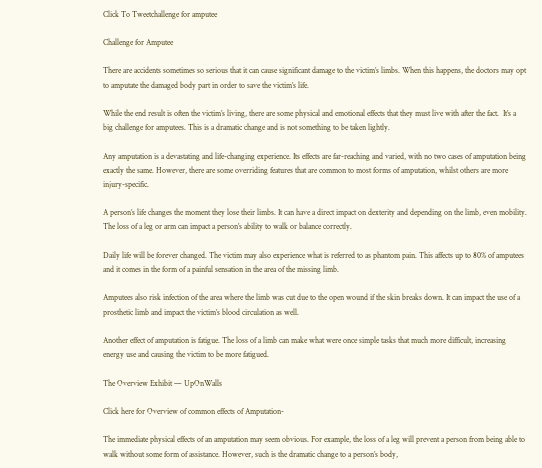Click To Tweetchallenge for amputee

Challenge for Amputee

There are accidents sometimes so serious that it can cause significant damage to the victim’s limbs. When this happens, the doctors may opt to amputate the damaged body part in order to save the victim’s life.

While the end result is often the victim’s living, there are some physical and emotional effects that they must live with after the fact.  It’s a big challenge for amputees. This is a dramatic change and is not something to be taken lightly.

Any amputation is a devastating and life-changing experience. Its effects are far-reaching and varied, with no two cases of amputation being exactly the same. However, there are some overriding features that are common to most forms of amputation, whilst others are more injury-specific.

A person’s life changes the moment they lose their limbs. It can have a direct impact on dexterity and depending on the limb, even mobility. The loss of a leg or arm can impact a person’s ability to walk or balance correctly.

Daily life will be forever changed. The victim may also experience what is referred to as phantom pain. This affects up to 80% of amputees and it comes in the form of a painful sensation in the area of the missing limb.

Amputees also risk infection of the area where the limb was cut due to the open wound if the skin breaks down. It can impact the use of a prosthetic limb and impact the victim’s blood circulation as well.

Another effect of amputation is fatigue. The loss of a limb can make what were once simple tasks that much more difficult, increasing energy use and causing the victim to be more fatigued.

The Overview Exhibit — UpOnWalls

Click here for Overview of common effects of Amputation-

The immediate physical effects of an amputation may seem obvious. For example, the loss of a leg will prevent a person from being able to walk without some form of assistance. However, such is the dramatic change to a person’s body,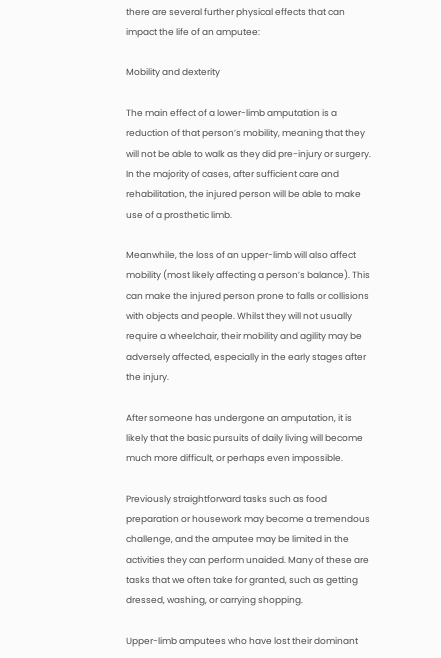there are several further physical effects that can impact the life of an amputee:

Mobility and dexterity

The main effect of a lower-limb amputation is a reduction of that person’s mobility, meaning that they will not be able to walk as they did pre-injury or surgery. In the majority of cases, after sufficient care and rehabilitation, the injured person will be able to make use of a prosthetic limb.

Meanwhile, the loss of an upper-limb will also affect mobility (most likely affecting a person’s balance). This can make the injured person prone to falls or collisions with objects and people. Whilst they will not usually require a wheelchair, their mobility and agility may be adversely affected, especially in the early stages after the injury.

After someone has undergone an amputation, it is likely that the basic pursuits of daily living will become much more difficult, or perhaps even impossible.

Previously straightforward tasks such as food preparation or housework may become a tremendous challenge, and the amputee may be limited in the activities they can perform unaided. Many of these are tasks that we often take for granted, such as getting dressed, washing, or carrying shopping.

Upper-limb amputees who have lost their dominant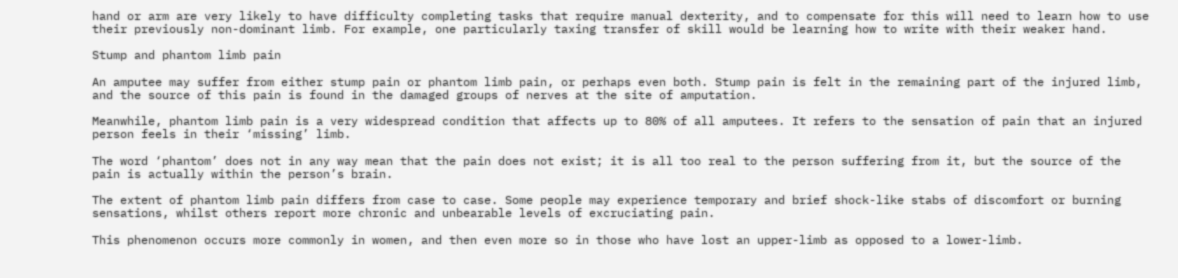hand or arm are very likely to have difficulty completing tasks that require manual dexterity, and to compensate for this will need to learn how to use their previously non-dominant limb. For example, one particularly taxing transfer of skill would be learning how to write with their weaker hand.

Stump and phantom limb pain

An amputee may suffer from either stump pain or phantom limb pain, or perhaps even both. Stump pain is felt in the remaining part of the injured limb, and the source of this pain is found in the damaged groups of nerves at the site of amputation.

Meanwhile, phantom limb pain is a very widespread condition that affects up to 80% of all amputees. It refers to the sensation of pain that an injured person feels in their ‘missing’ limb.

The word ‘phantom’ does not in any way mean that the pain does not exist; it is all too real to the person suffering from it, but the source of the pain is actually within the person’s brain.

The extent of phantom limb pain differs from case to case. Some people may experience temporary and brief shock-like stabs of discomfort or burning sensations, whilst others report more chronic and unbearable levels of excruciating pain.

This phenomenon occurs more commonly in women, and then even more so in those who have lost an upper-limb as opposed to a lower-limb.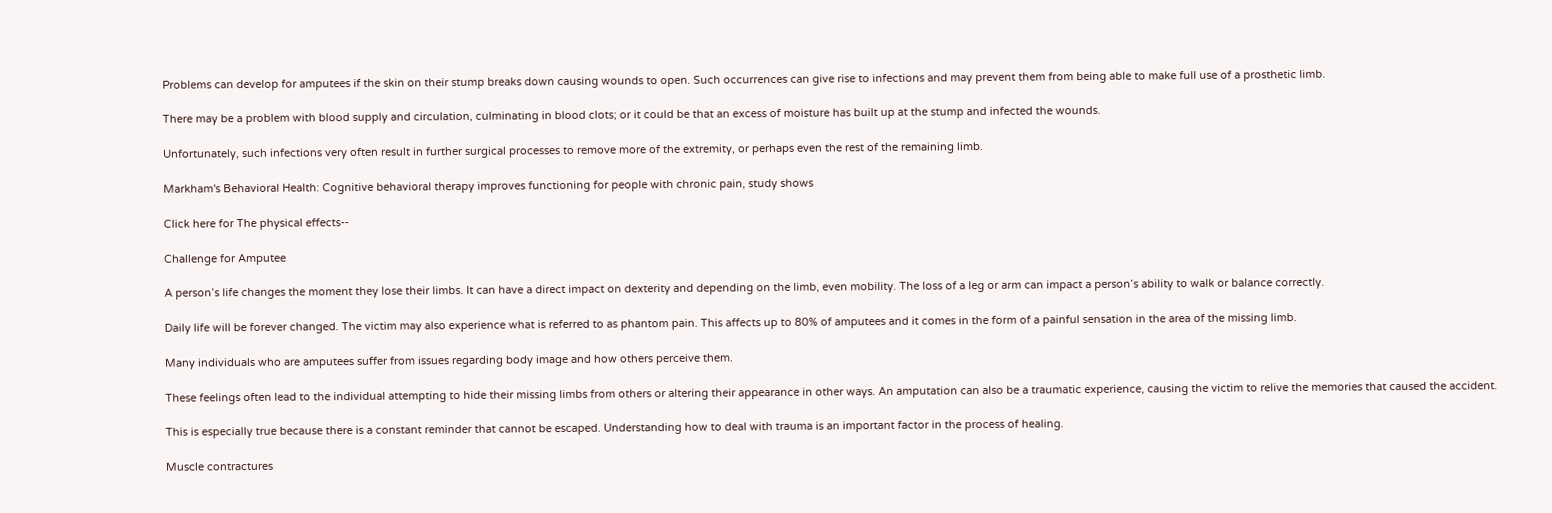Problems can develop for amputees if the skin on their stump breaks down causing wounds to open. Such occurrences can give rise to infections and may prevent them from being able to make full use of a prosthetic limb.

There may be a problem with blood supply and circulation, culminating in blood clots; or it could be that an excess of moisture has built up at the stump and infected the wounds.

Unfortunately, such infections very often result in further surgical processes to remove more of the extremity, or perhaps even the rest of the remaining limb.

Markham's Behavioral Health: Cognitive behavioral therapy improves functioning for people with chronic pain, study shows

Click here for The physical effects--

Challenge for Amputee

A person’s life changes the moment they lose their limbs. It can have a direct impact on dexterity and depending on the limb, even mobility. The loss of a leg or arm can impact a person’s ability to walk or balance correctly.

Daily life will be forever changed. The victim may also experience what is referred to as phantom pain. This affects up to 80% of amputees and it comes in the form of a painful sensation in the area of the missing limb.

Many individuals who are amputees suffer from issues regarding body image and how others perceive them.

These feelings often lead to the individual attempting to hide their missing limbs from others or altering their appearance in other ways. An amputation can also be a traumatic experience, causing the victim to relive the memories that caused the accident.

This is especially true because there is a constant reminder that cannot be escaped. Understanding how to deal with trauma is an important factor in the process of healing.

Muscle contractures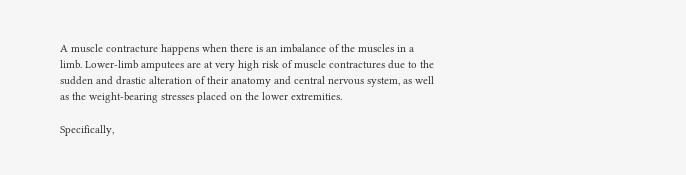A muscle contracture happens when there is an imbalance of the muscles in a limb. Lower-limb amputees are at very high risk of muscle contractures due to the sudden and drastic alteration of their anatomy and central nervous system, as well as the weight-bearing stresses placed on the lower extremities.

Specifically,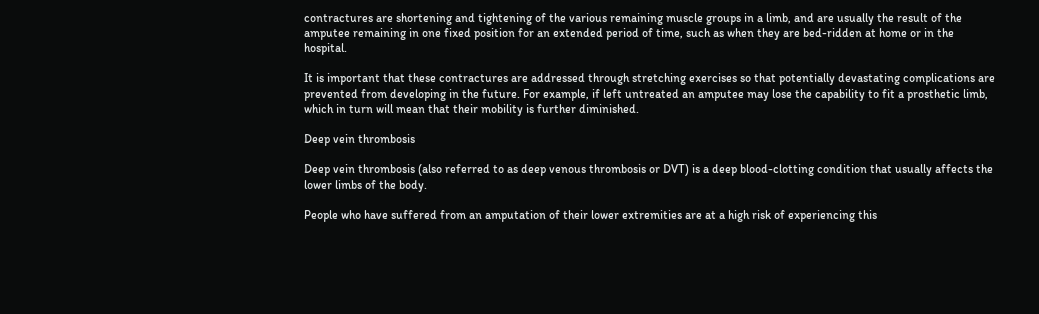contractures are shortening and tightening of the various remaining muscle groups in a limb, and are usually the result of the amputee remaining in one fixed position for an extended period of time, such as when they are bed-ridden at home or in the hospital.

It is important that these contractures are addressed through stretching exercises so that potentially devastating complications are prevented from developing in the future. For example, if left untreated an amputee may lose the capability to fit a prosthetic limb, which in turn will mean that their mobility is further diminished.

Deep vein thrombosis

Deep vein thrombosis (also referred to as deep venous thrombosis or DVT) is a deep blood-clotting condition that usually affects the lower limbs of the body.

People who have suffered from an amputation of their lower extremities are at a high risk of experiencing this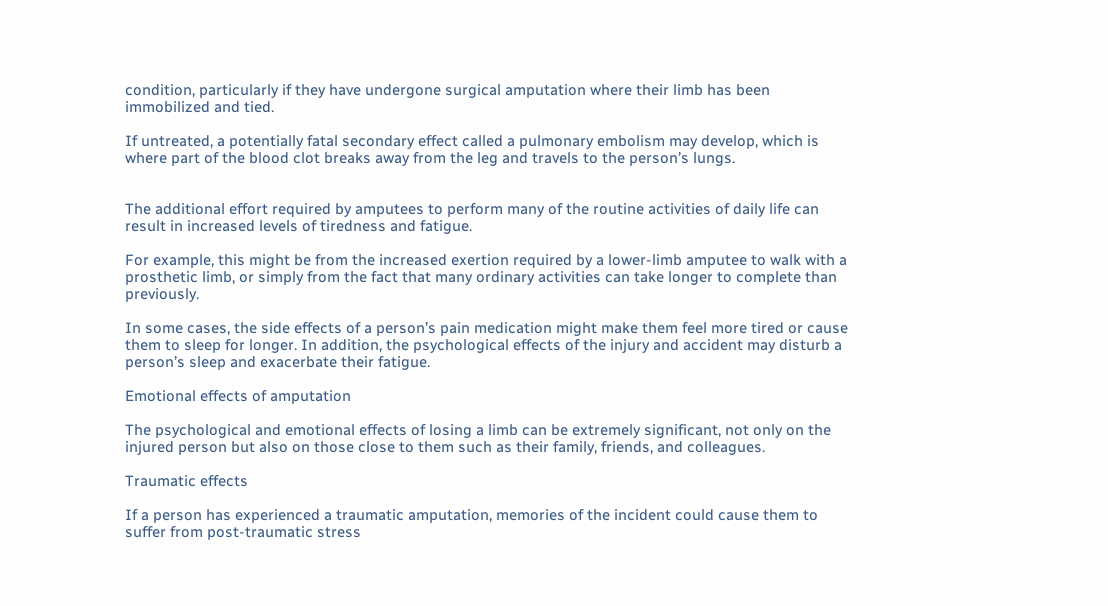condition, particularly if they have undergone surgical amputation where their limb has been immobilized and tied.

If untreated, a potentially fatal secondary effect called a pulmonary embolism may develop, which is where part of the blood clot breaks away from the leg and travels to the person’s lungs.


The additional effort required by amputees to perform many of the routine activities of daily life can result in increased levels of tiredness and fatigue.

For example, this might be from the increased exertion required by a lower-limb amputee to walk with a prosthetic limb, or simply from the fact that many ordinary activities can take longer to complete than previously.

In some cases, the side effects of a person’s pain medication might make them feel more tired or cause them to sleep for longer. In addition, the psychological effects of the injury and accident may disturb a person’s sleep and exacerbate their fatigue.

Emotional effects of amputation

The psychological and emotional effects of losing a limb can be extremely significant, not only on the injured person but also on those close to them such as their family, friends, and colleagues.

Traumatic effects

If a person has experienced a traumatic amputation, memories of the incident could cause them to suffer from post-traumatic stress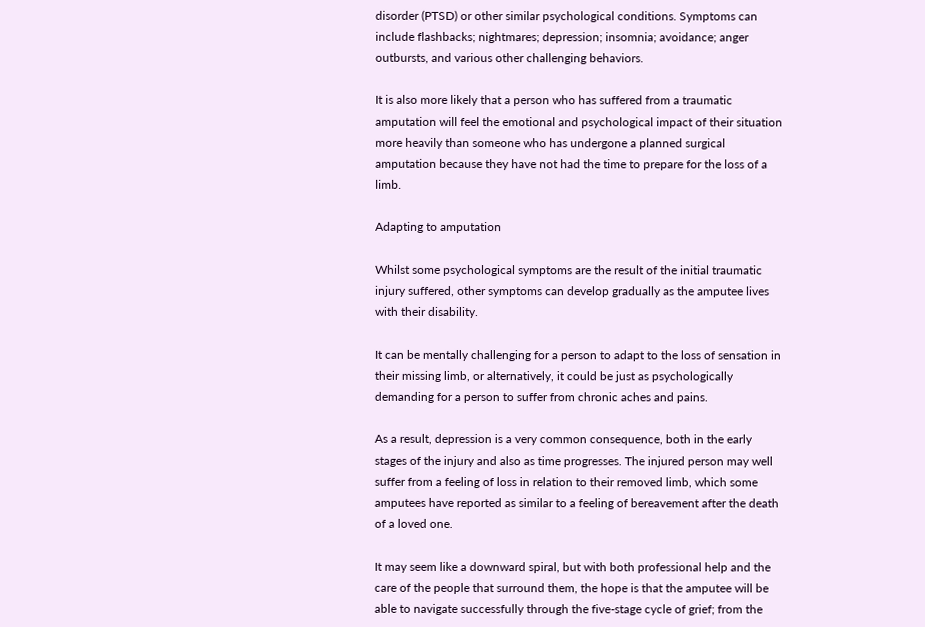disorder (PTSD) or other similar psychological conditions. Symptoms can include flashbacks; nightmares; depression; insomnia; avoidance; anger outbursts, and various other challenging behaviors.

It is also more likely that a person who has suffered from a traumatic amputation will feel the emotional and psychological impact of their situation more heavily than someone who has undergone a planned surgical amputation because they have not had the time to prepare for the loss of a limb.

Adapting to amputation

Whilst some psychological symptoms are the result of the initial traumatic injury suffered, other symptoms can develop gradually as the amputee lives with their disability.

It can be mentally challenging for a person to adapt to the loss of sensation in their missing limb, or alternatively, it could be just as psychologically demanding for a person to suffer from chronic aches and pains.

As a result, depression is a very common consequence, both in the early stages of the injury and also as time progresses. The injured person may well suffer from a feeling of loss in relation to their removed limb, which some amputees have reported as similar to a feeling of bereavement after the death of a loved one.

It may seem like a downward spiral, but with both professional help and the care of the people that surround them, the hope is that the amputee will be able to navigate successfully through the five-stage cycle of grief; from the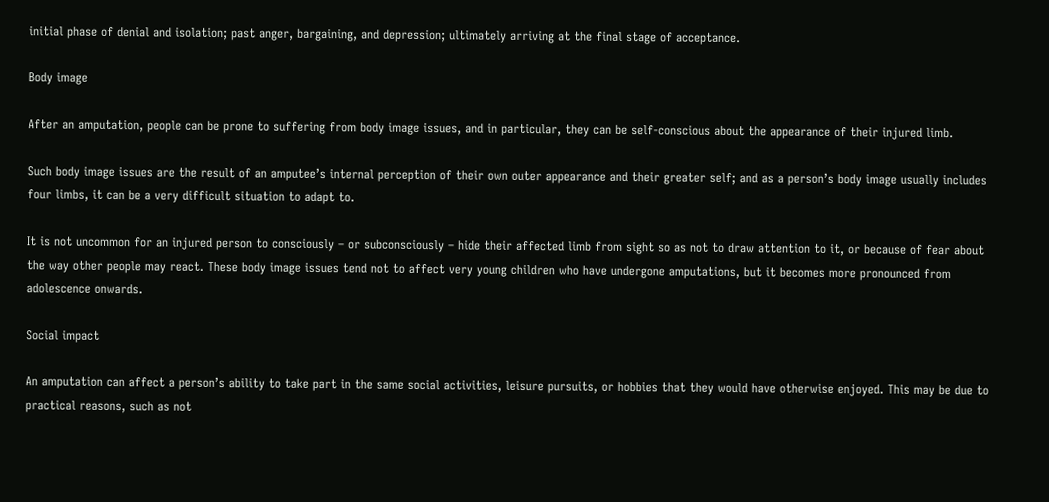initial phase of denial and isolation; past anger, bargaining, and depression; ultimately arriving at the final stage of acceptance.

Body image

After an amputation, people can be prone to suffering from body image issues, and in particular, they can be self-conscious about the appearance of their injured limb.

Such body image issues are the result of an amputee’s internal perception of their own outer appearance and their greater self; and as a person’s body image usually includes four limbs, it can be a very difficult situation to adapt to.

It is not uncommon for an injured person to consciously – or subconsciously – hide their affected limb from sight so as not to draw attention to it, or because of fear about the way other people may react. These body image issues tend not to affect very young children who have undergone amputations, but it becomes more pronounced from adolescence onwards.

Social impact

An amputation can affect a person’s ability to take part in the same social activities, leisure pursuits, or hobbies that they would have otherwise enjoyed. This may be due to practical reasons, such as not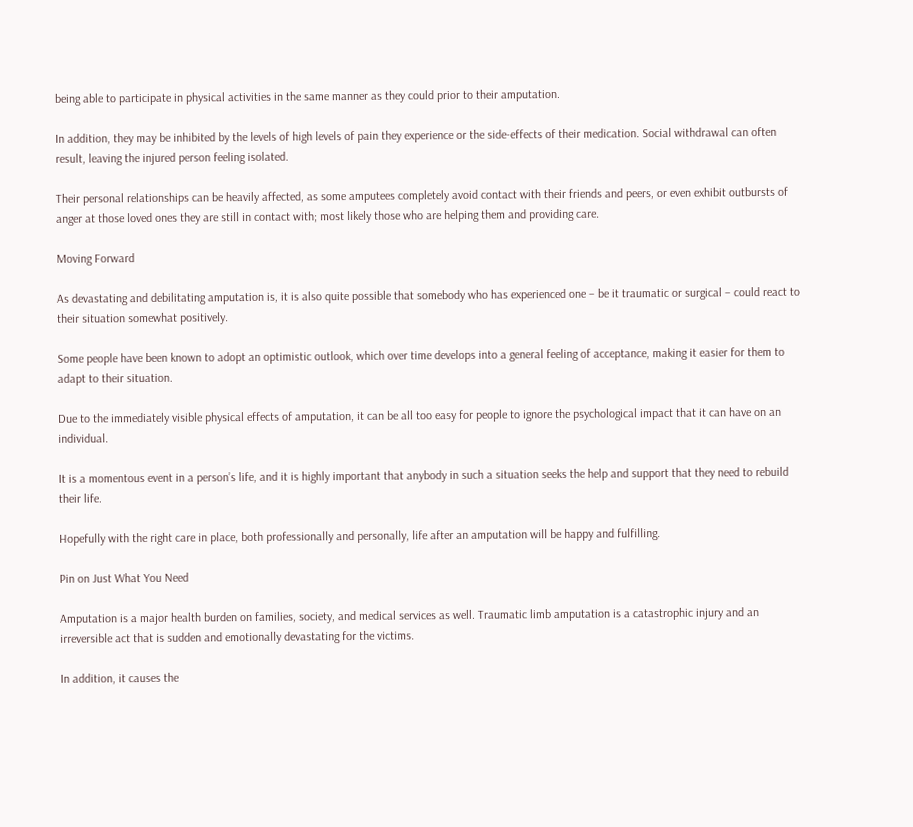being able to participate in physical activities in the same manner as they could prior to their amputation.

In addition, they may be inhibited by the levels of high levels of pain they experience or the side-effects of their medication. Social withdrawal can often result, leaving the injured person feeling isolated.

Their personal relationships can be heavily affected, as some amputees completely avoid contact with their friends and peers, or even exhibit outbursts of anger at those loved ones they are still in contact with; most likely those who are helping them and providing care.

Moving Forward

As devastating and debilitating amputation is, it is also quite possible that somebody who has experienced one – be it traumatic or surgical – could react to their situation somewhat positively.

Some people have been known to adopt an optimistic outlook, which over time develops into a general feeling of acceptance, making it easier for them to adapt to their situation.

Due to the immediately visible physical effects of amputation, it can be all too easy for people to ignore the psychological impact that it can have on an individual.

It is a momentous event in a person’s life, and it is highly important that anybody in such a situation seeks the help and support that they need to rebuild their life.

Hopefully with the right care in place, both professionally and personally, life after an amputation will be happy and fulfilling.

Pin on Just What You Need

Amputation is a major health burden on families, society, and medical services as well. Traumatic limb amputation is a catastrophic injury and an irreversible act that is sudden and emotionally devastating for the victims.

In addition, it causes the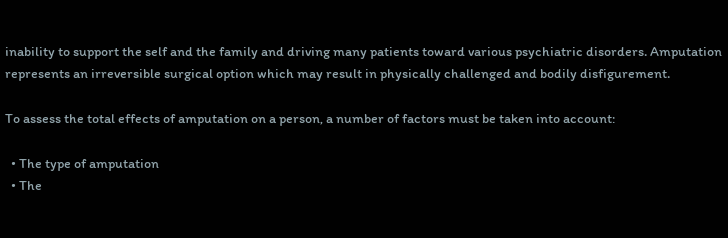inability to support the self and the family and driving many patients toward various psychiatric disorders. Amputation represents an irreversible surgical option which may result in physically challenged and bodily disfigurement.

To assess the total effects of amputation on a person, a number of factors must be taken into account:

  • The type of amputation
  • The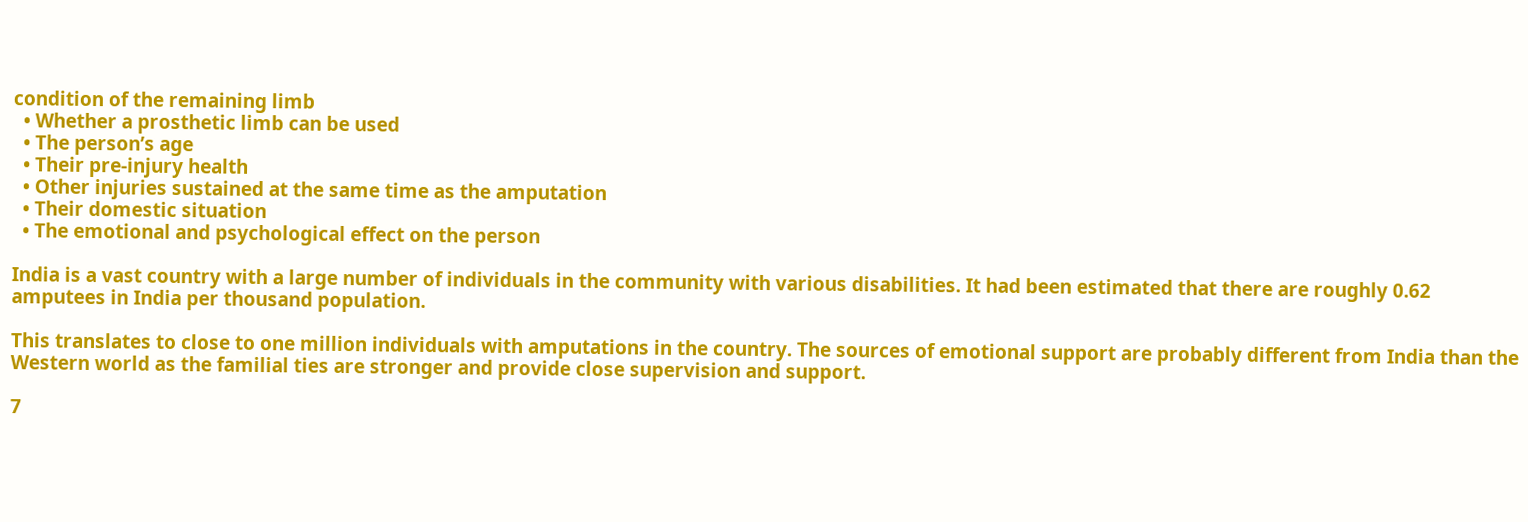condition of the remaining limb
  • Whether a prosthetic limb can be used
  • The person’s age
  • Their pre-injury health
  • Other injuries sustained at the same time as the amputation
  • Their domestic situation
  • The emotional and psychological effect on the person

India is a vast country with a large number of individuals in the community with various disabilities. It had been estimated that there are roughly 0.62 amputees in India per thousand population.

This translates to close to one million individuals with amputations in the country. The sources of emotional support are probably different from India than the Western world as the familial ties are stronger and provide close supervision and support.

7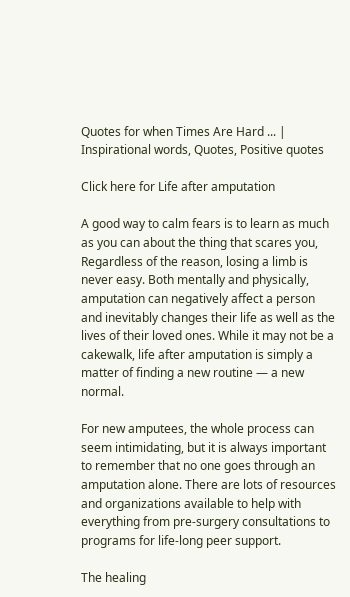Quotes for when Times Are Hard ... | Inspirational words, Quotes, Positive quotes

Click here for Life after amputation

A good way to calm fears is to learn as much as you can about the thing that scares you, Regardless of the reason, losing a limb is never easy. Both mentally and physically, amputation can negatively affect a person and inevitably changes their life as well as the lives of their loved ones. While it may not be a cakewalk, life after amputation is simply a matter of finding a new routine — a new normal.

For new amputees, the whole process can seem intimidating, but it is always important to remember that no one goes through an amputation alone. There are lots of resources and organizations available to help with everything from pre-surgery consultations to programs for life-long peer support.

The healing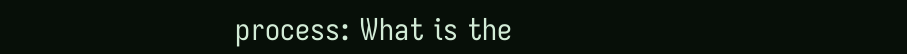process: What is the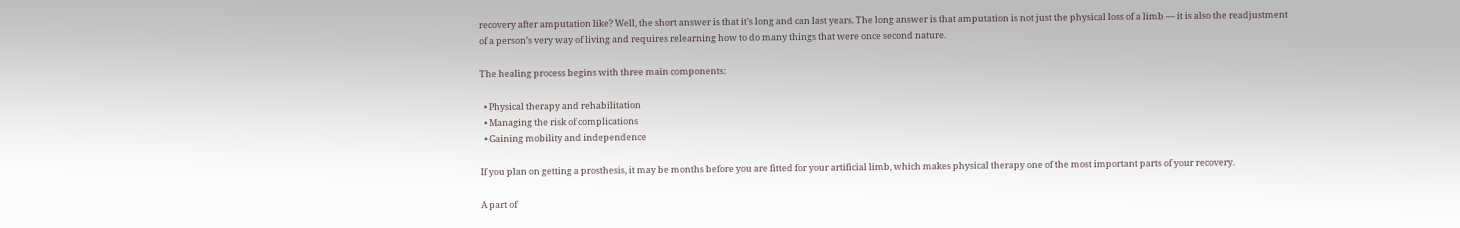recovery after amputation like? Well, the short answer is that it’s long and can last years. The long answer is that amputation is not just the physical loss of a limb — it is also the readjustment of a person’s very way of living and requires relearning how to do many things that were once second nature.

The healing process begins with three main components:

  • Physical therapy and rehabilitation
  • Managing the risk of complications
  • Gaining mobility and independence

If you plan on getting a prosthesis, it may be months before you are fitted for your artificial limb, which makes physical therapy one of the most important parts of your recovery.

A part of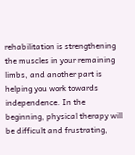rehabilitation is strengthening the muscles in your remaining limbs, and another part is helping you work towards independence. In the beginning, physical therapy will be difficult and frustrating,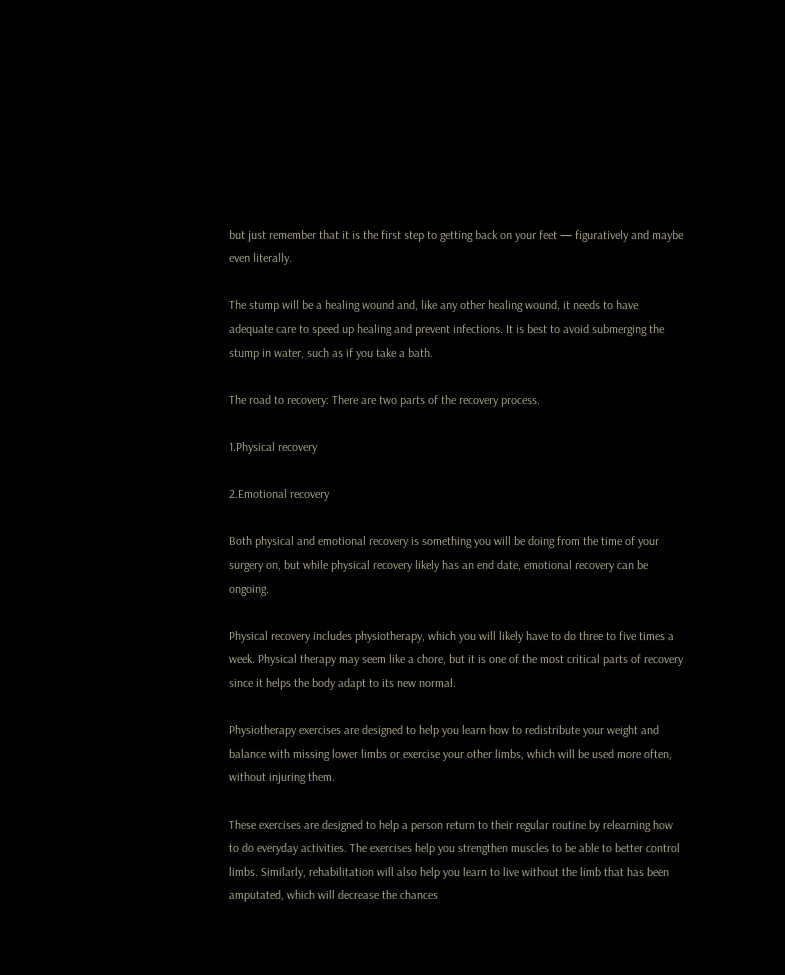but just remember that it is the first step to getting back on your feet — figuratively and maybe even literally.

The stump will be a healing wound and, like any other healing wound, it needs to have adequate care to speed up healing and prevent infections. It is best to avoid submerging the stump in water, such as if you take a bath.

The road to recovery: There are two parts of the recovery process.

1.Physical recovery

2.Emotional recovery

Both physical and emotional recovery is something you will be doing from the time of your surgery on, but while physical recovery likely has an end date, emotional recovery can be ongoing.

Physical recovery includes physiotherapy, which you will likely have to do three to five times a week. Physical therapy may seem like a chore, but it is one of the most critical parts of recovery since it helps the body adapt to its new normal.

Physiotherapy exercises are designed to help you learn how to redistribute your weight and balance with missing lower limbs or exercise your other limbs, which will be used more often, without injuring them.

These exercises are designed to help a person return to their regular routine by relearning how to do everyday activities. The exercises help you strengthen muscles to be able to better control limbs. Similarly, rehabilitation will also help you learn to live without the limb that has been amputated, which will decrease the chances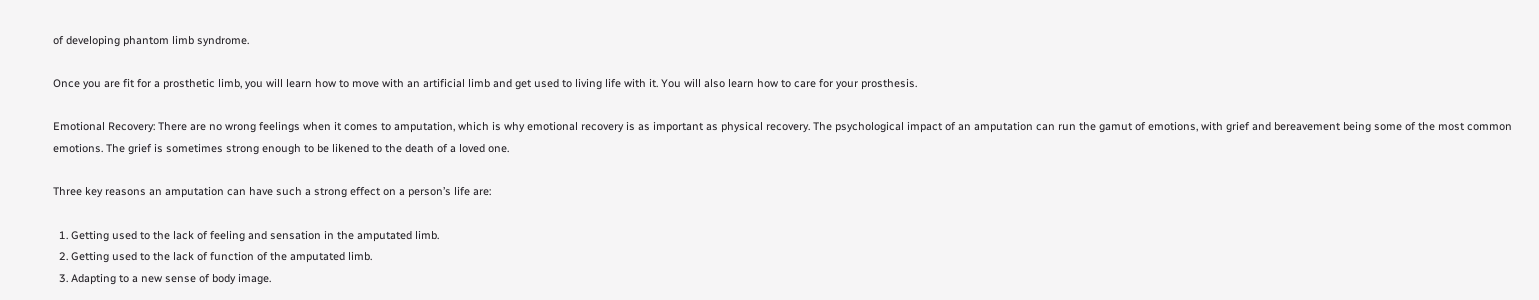of developing phantom limb syndrome.

Once you are fit for a prosthetic limb, you will learn how to move with an artificial limb and get used to living life with it. You will also learn how to care for your prosthesis.

Emotional Recovery: There are no wrong feelings when it comes to amputation, which is why emotional recovery is as important as physical recovery. The psychological impact of an amputation can run the gamut of emotions, with grief and bereavement being some of the most common emotions. The grief is sometimes strong enough to be likened to the death of a loved one.

Three key reasons an amputation can have such a strong effect on a person’s life are:

  1. Getting used to the lack of feeling and sensation in the amputated limb.
  2. Getting used to the lack of function of the amputated limb.
  3. Adapting to a new sense of body image.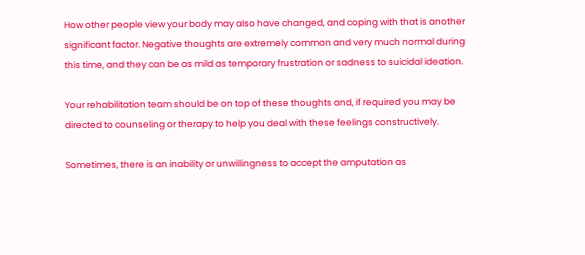How other people view your body may also have changed, and coping with that is another significant factor. Negative thoughts are extremely common and very much normal during this time, and they can be as mild as temporary frustration or sadness to suicidal ideation.

Your rehabilitation team should be on top of these thoughts and, if required you may be directed to counseling or therapy to help you deal with these feelings constructively.

Sometimes, there is an inability or unwillingness to accept the amputation as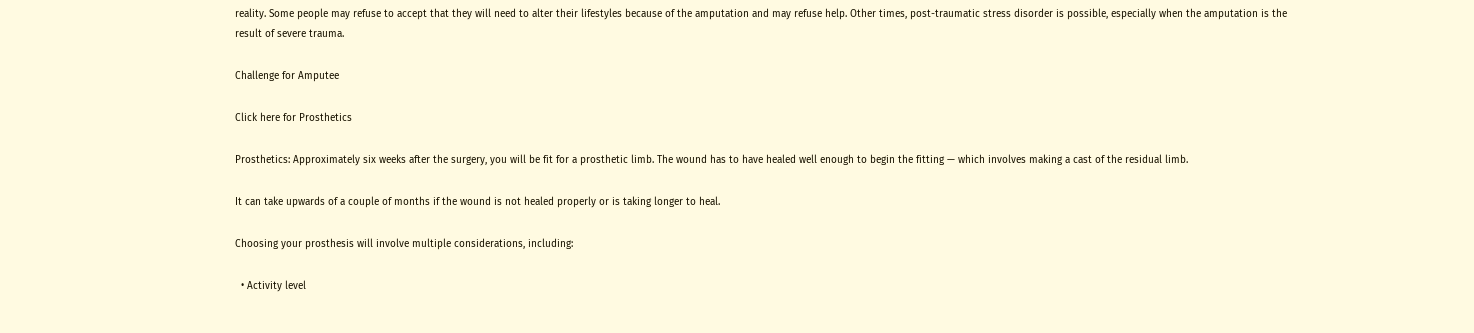reality. Some people may refuse to accept that they will need to alter their lifestyles because of the amputation and may refuse help. Other times, post-traumatic stress disorder is possible, especially when the amputation is the result of severe trauma.

Challenge for Amputee

Click here for Prosthetics

Prosthetics: Approximately six weeks after the surgery, you will be fit for a prosthetic limb. The wound has to have healed well enough to begin the fitting — which involves making a cast of the residual limb.

It can take upwards of a couple of months if the wound is not healed properly or is taking longer to heal.

Choosing your prosthesis will involve multiple considerations, including:

  • Activity level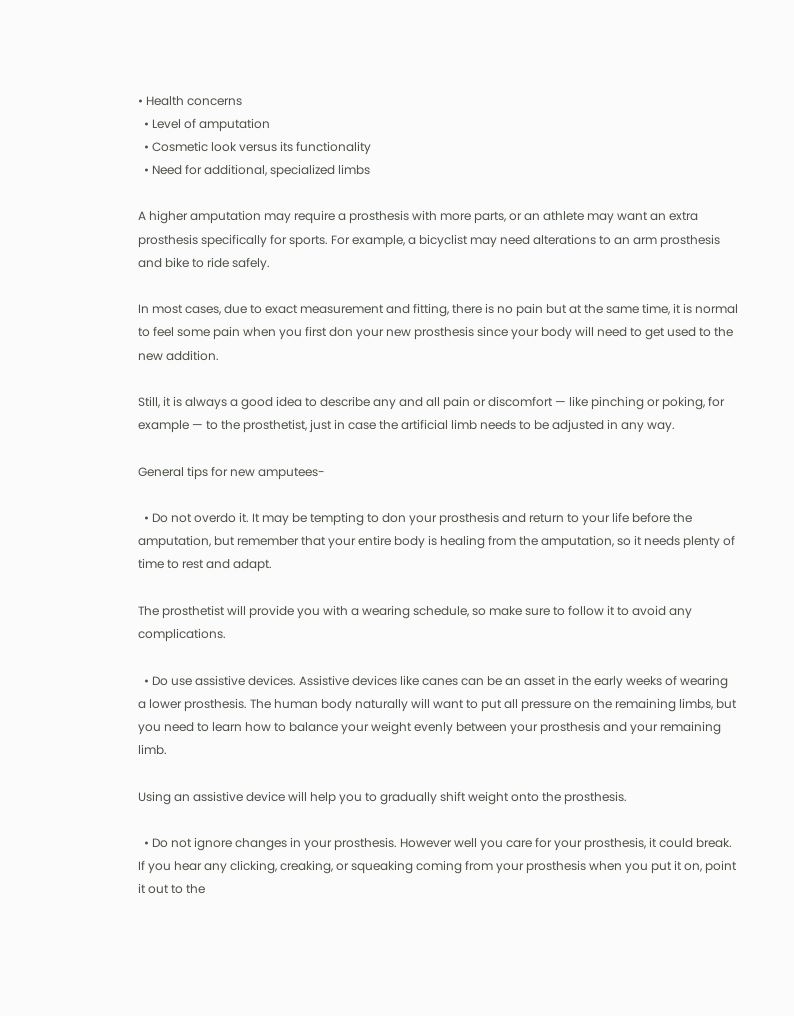• Health concerns
  • Level of amputation
  • Cosmetic look versus its functionality
  • Need for additional, specialized limbs

A higher amputation may require a prosthesis with more parts, or an athlete may want an extra prosthesis specifically for sports. For example, a bicyclist may need alterations to an arm prosthesis and bike to ride safely.

In most cases, due to exact measurement and fitting, there is no pain but at the same time, it is normal to feel some pain when you first don your new prosthesis since your body will need to get used to the new addition.

Still, it is always a good idea to describe any and all pain or discomfort — like pinching or poking, for example — to the prosthetist, just in case the artificial limb needs to be adjusted in any way.

General tips for new amputees-

  • Do not overdo it. It may be tempting to don your prosthesis and return to your life before the amputation, but remember that your entire body is healing from the amputation, so it needs plenty of time to rest and adapt.

The prosthetist will provide you with a wearing schedule, so make sure to follow it to avoid any complications.

  • Do use assistive devices. Assistive devices like canes can be an asset in the early weeks of wearing a lower prosthesis. The human body naturally will want to put all pressure on the remaining limbs, but you need to learn how to balance your weight evenly between your prosthesis and your remaining limb.

Using an assistive device will help you to gradually shift weight onto the prosthesis.

  • Do not ignore changes in your prosthesis. However well you care for your prosthesis, it could break. If you hear any clicking, creaking, or squeaking coming from your prosthesis when you put it on, point it out to the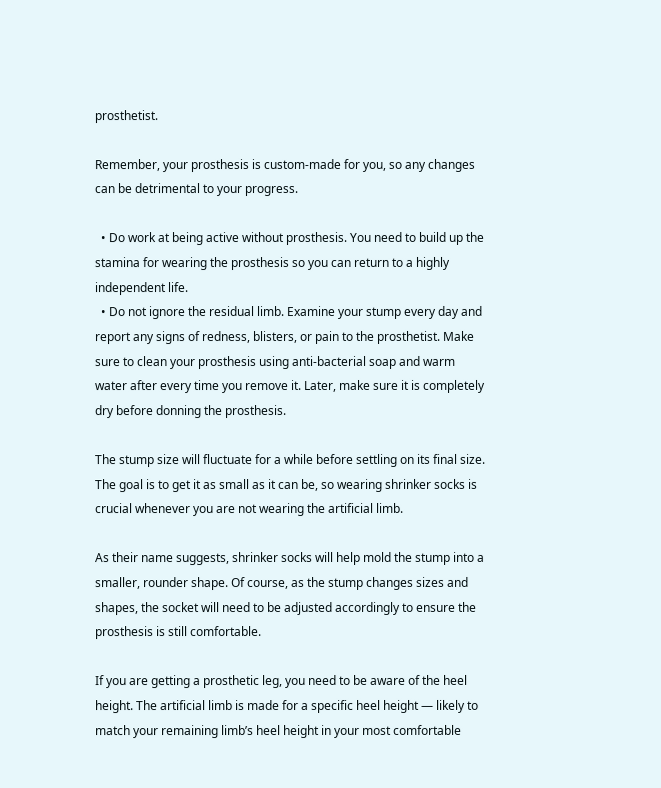prosthetist.

Remember, your prosthesis is custom-made for you, so any changes can be detrimental to your progress.

  • Do work at being active without prosthesis. You need to build up the stamina for wearing the prosthesis so you can return to a highly independent life.
  • Do not ignore the residual limb. Examine your stump every day and report any signs of redness, blisters, or pain to the prosthetist. Make sure to clean your prosthesis using anti-bacterial soap and warm water after every time you remove it. Later, make sure it is completely dry before donning the prosthesis.

The stump size will fluctuate for a while before settling on its final size. The goal is to get it as small as it can be, so wearing shrinker socks is crucial whenever you are not wearing the artificial limb.

As their name suggests, shrinker socks will help mold the stump into a smaller, rounder shape. Of course, as the stump changes sizes and shapes, the socket will need to be adjusted accordingly to ensure the prosthesis is still comfortable.

If you are getting a prosthetic leg, you need to be aware of the heel height. The artificial limb is made for a specific heel height — likely to match your remaining limb’s heel height in your most comfortable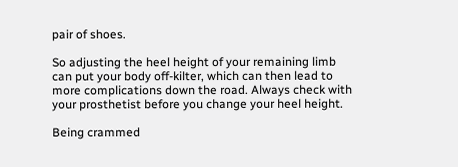pair of shoes.

So adjusting the heel height of your remaining limb can put your body off-kilter, which can then lead to more complications down the road. Always check with your prosthetist before you change your heel height.

Being crammed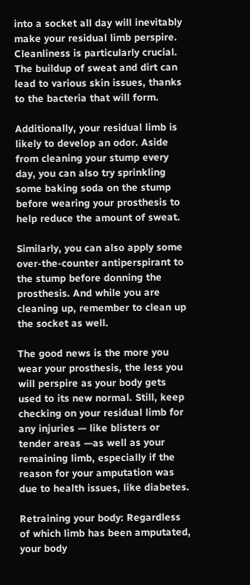into a socket all day will inevitably make your residual limb perspire. Cleanliness is particularly crucial. The buildup of sweat and dirt can lead to various skin issues, thanks to the bacteria that will form.

Additionally, your residual limb is likely to develop an odor. Aside from cleaning your stump every day, you can also try sprinkling some baking soda on the stump before wearing your prosthesis to help reduce the amount of sweat.

Similarly, you can also apply some over-the-counter antiperspirant to the stump before donning the prosthesis. And while you are cleaning up, remember to clean up the socket as well.

The good news is the more you wear your prosthesis, the less you will perspire as your body gets used to its new normal. Still, keep checking on your residual limb for any injuries — like blisters or tender areas —as well as your remaining limb, especially if the reason for your amputation was due to health issues, like diabetes.

Retraining your body: Regardless of which limb has been amputated, your body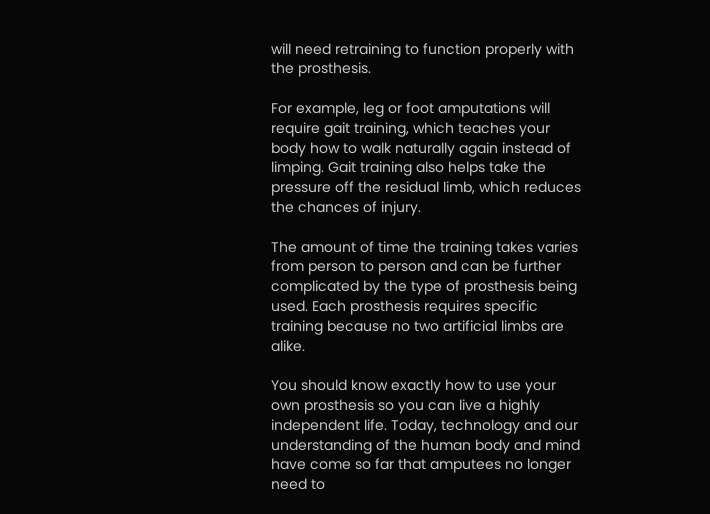will need retraining to function properly with the prosthesis.

For example, leg or foot amputations will require gait training, which teaches your body how to walk naturally again instead of limping. Gait training also helps take the pressure off the residual limb, which reduces the chances of injury.

The amount of time the training takes varies from person to person and can be further complicated by the type of prosthesis being used. Each prosthesis requires specific training because no two artificial limbs are alike.

You should know exactly how to use your own prosthesis so you can live a highly independent life. Today, technology and our understanding of the human body and mind have come so far that amputees no longer need to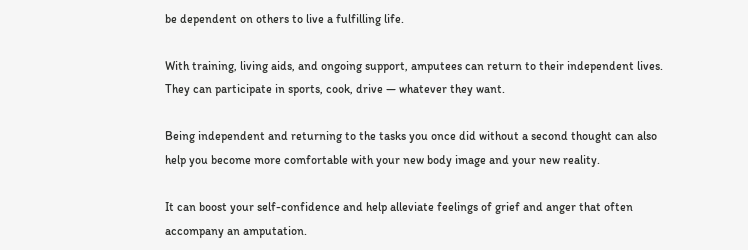be dependent on others to live a fulfilling life.

With training, living aids, and ongoing support, amputees can return to their independent lives. They can participate in sports, cook, drive — whatever they want.

Being independent and returning to the tasks you once did without a second thought can also help you become more comfortable with your new body image and your new reality.

It can boost your self-confidence and help alleviate feelings of grief and anger that often accompany an amputation.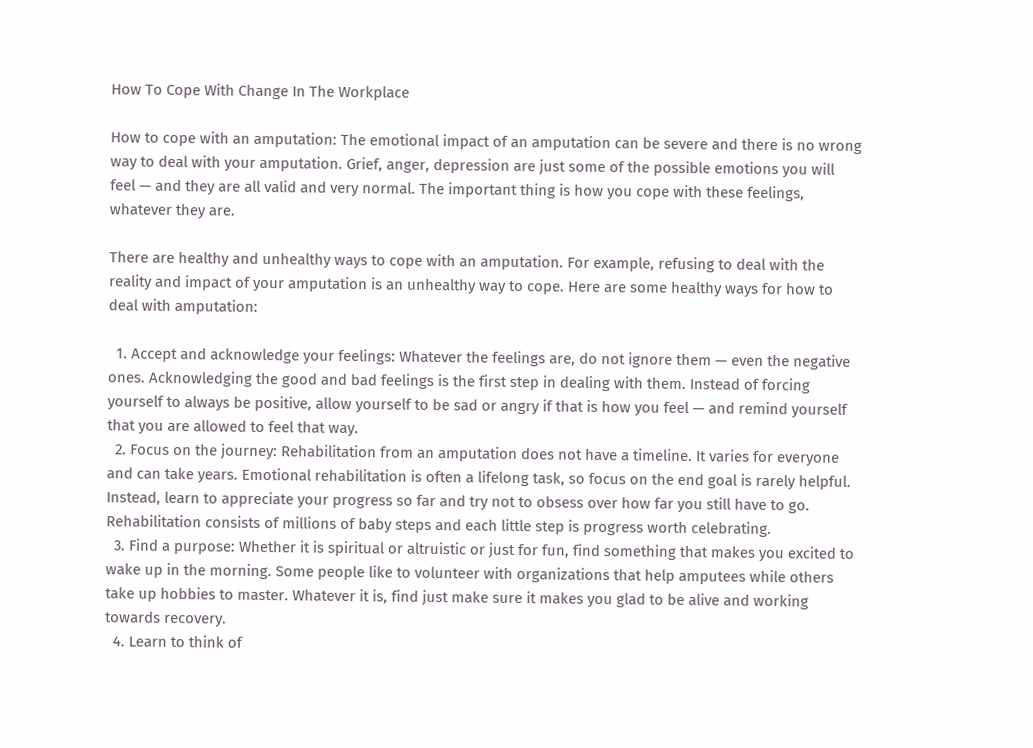How To Cope With Change In The Workplace

How to cope with an amputation: The emotional impact of an amputation can be severe and there is no wrong way to deal with your amputation. Grief, anger, depression are just some of the possible emotions you will feel — and they are all valid and very normal. The important thing is how you cope with these feelings, whatever they are.

There are healthy and unhealthy ways to cope with an amputation. For example, refusing to deal with the reality and impact of your amputation is an unhealthy way to cope. Here are some healthy ways for how to deal with amputation:

  1. Accept and acknowledge your feelings: Whatever the feelings are, do not ignore them — even the negative ones. Acknowledging the good and bad feelings is the first step in dealing with them. Instead of forcing yourself to always be positive, allow yourself to be sad or angry if that is how you feel — and remind yourself that you are allowed to feel that way.
  2. Focus on the journey: Rehabilitation from an amputation does not have a timeline. It varies for everyone and can take years. Emotional rehabilitation is often a lifelong task, so focus on the end goal is rarely helpful. Instead, learn to appreciate your progress so far and try not to obsess over how far you still have to go. Rehabilitation consists of millions of baby steps and each little step is progress worth celebrating.
  3. Find a purpose: Whether it is spiritual or altruistic or just for fun, find something that makes you excited to wake up in the morning. Some people like to volunteer with organizations that help amputees while others take up hobbies to master. Whatever it is, find just make sure it makes you glad to be alive and working towards recovery.
  4. Learn to think of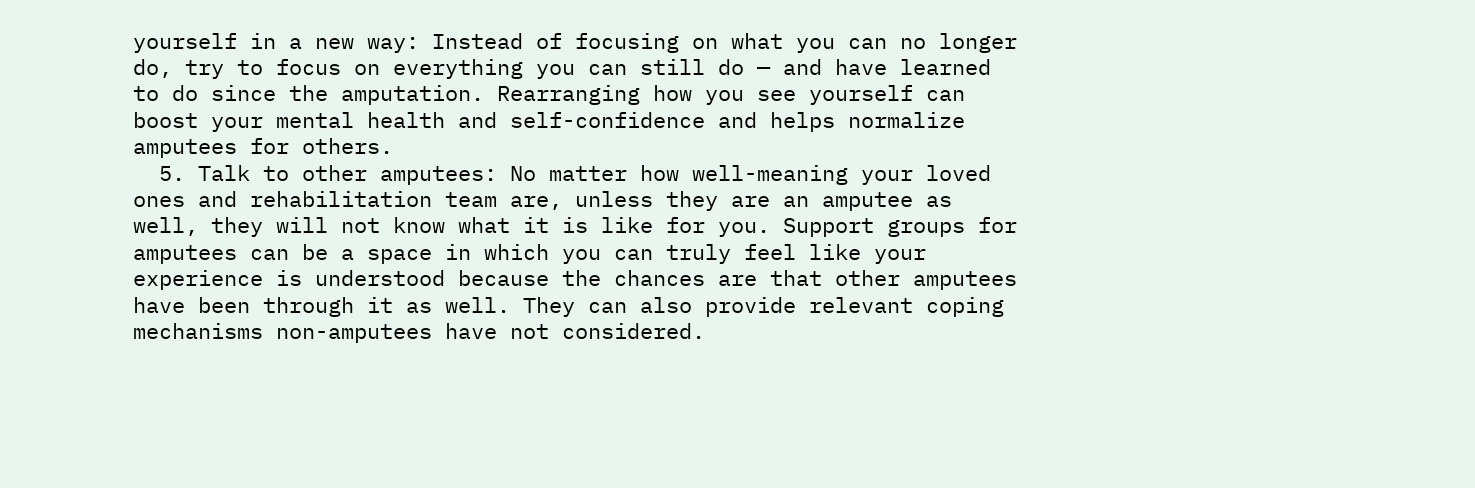yourself in a new way: Instead of focusing on what you can no longer do, try to focus on everything you can still do — and have learned to do since the amputation. Rearranging how you see yourself can boost your mental health and self-confidence and helps normalize amputees for others.
  5. Talk to other amputees: No matter how well-meaning your loved ones and rehabilitation team are, unless they are an amputee as well, they will not know what it is like for you. Support groups for amputees can be a space in which you can truly feel like your experience is understood because the chances are that other amputees have been through it as well. They can also provide relevant coping mechanisms non-amputees have not considered.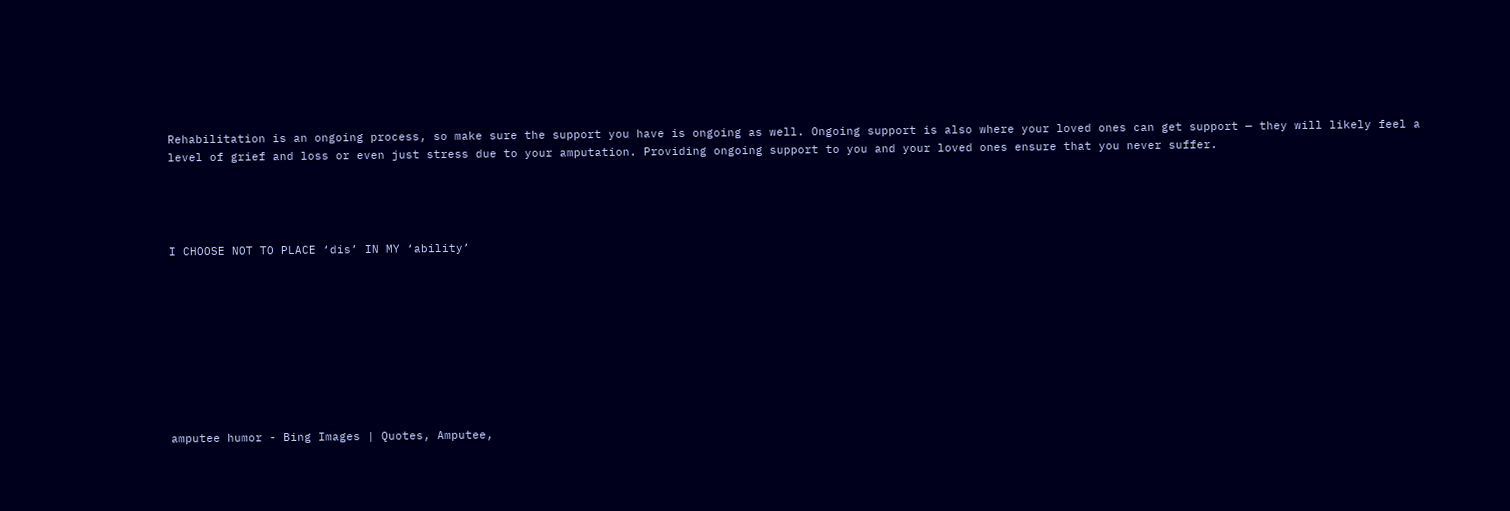Rehabilitation is an ongoing process, so make sure the support you have is ongoing as well. Ongoing support is also where your loved ones can get support — they will likely feel a level of grief and loss or even just stress due to your amputation. Providing ongoing support to you and your loved ones ensure that you never suffer.




I CHOOSE NOT TO PLACE ‘dis’ IN MY ‘ability’









amputee humor - Bing Images | Quotes, Amputee,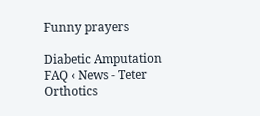Funny prayers

Diabetic Amputation FAQ ‹ News - Teter Orthotics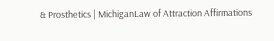& Prosthetics | MichiganLaw of Attraction Affirmations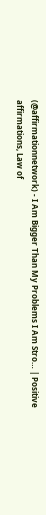(@affirmationnetwork) - I Am Bigger Than My Problems I Am Stro… | Positive affirmations, Law of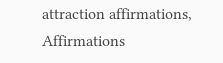attraction affirmations, Affirmations